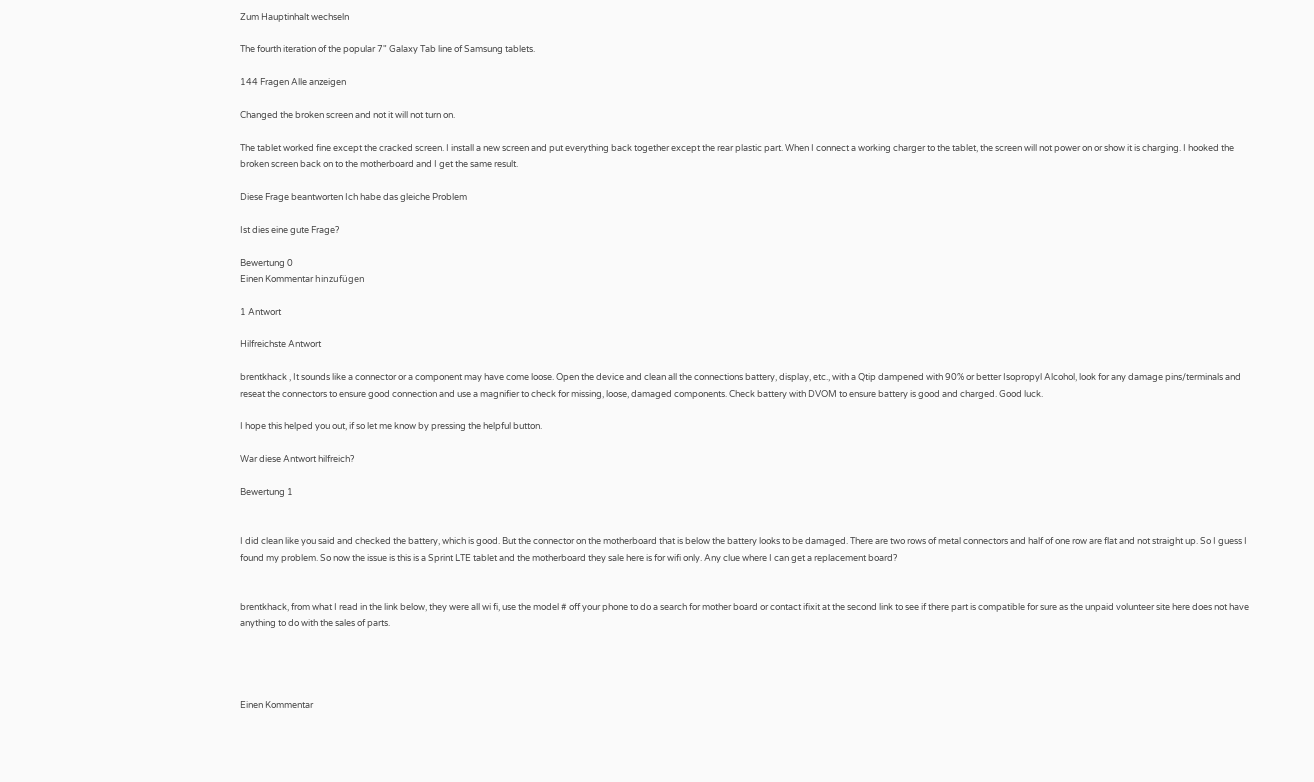Zum Hauptinhalt wechseln

The fourth iteration of the popular 7" Galaxy Tab line of Samsung tablets.

144 Fragen Alle anzeigen

Changed the broken screen and not it will not turn on.

The tablet worked fine except the cracked screen. I install a new screen and put everything back together except the rear plastic part. When I connect a working charger to the tablet, the screen will not power on or show it is charging. I hooked the broken screen back on to the motherboard and I get the same result.

Diese Frage beantworten Ich habe das gleiche Problem

Ist dies eine gute Frage?

Bewertung 0
Einen Kommentar hinzufügen

1 Antwort

Hilfreichste Antwort

brentkhack , It sounds like a connector or a component may have come loose. Open the device and clean all the connections battery, display, etc., with a Qtip dampened with 90% or better Isopropyl Alcohol, look for any damage pins/terminals and reseat the connectors to ensure good connection and use a magnifier to check for missing, loose, damaged components. Check battery with DVOM to ensure battery is good and charged. Good luck.

I hope this helped you out, if so let me know by pressing the helpful button.

War diese Antwort hilfreich?

Bewertung 1


I did clean like you said and checked the battery, which is good. But the connector on the motherboard that is below the battery looks to be damaged. There are two rows of metal connectors and half of one row are flat and not straight up. So I guess I found my problem. So now the issue is this is a Sprint LTE tablet and the motherboard they sale here is for wifi only. Any clue where I can get a replacement board?


brentkhack, from what I read in the link below, they were all wi fi, use the model # off your phone to do a search for mother board or contact ifixit at the second link to see if there part is compatible for sure as the unpaid volunteer site here does not have anything to do with the sales of parts.




Einen Kommentar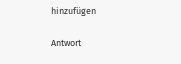hinzufügen

Antwort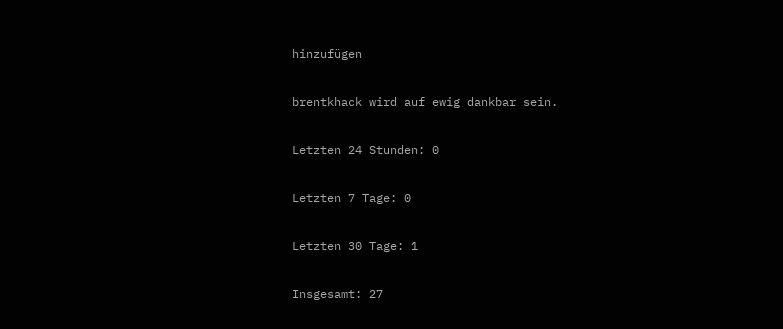hinzufügen

brentkhack wird auf ewig dankbar sein.

Letzten 24 Stunden: 0

Letzten 7 Tage: 0

Letzten 30 Tage: 1

Insgesamt: 27